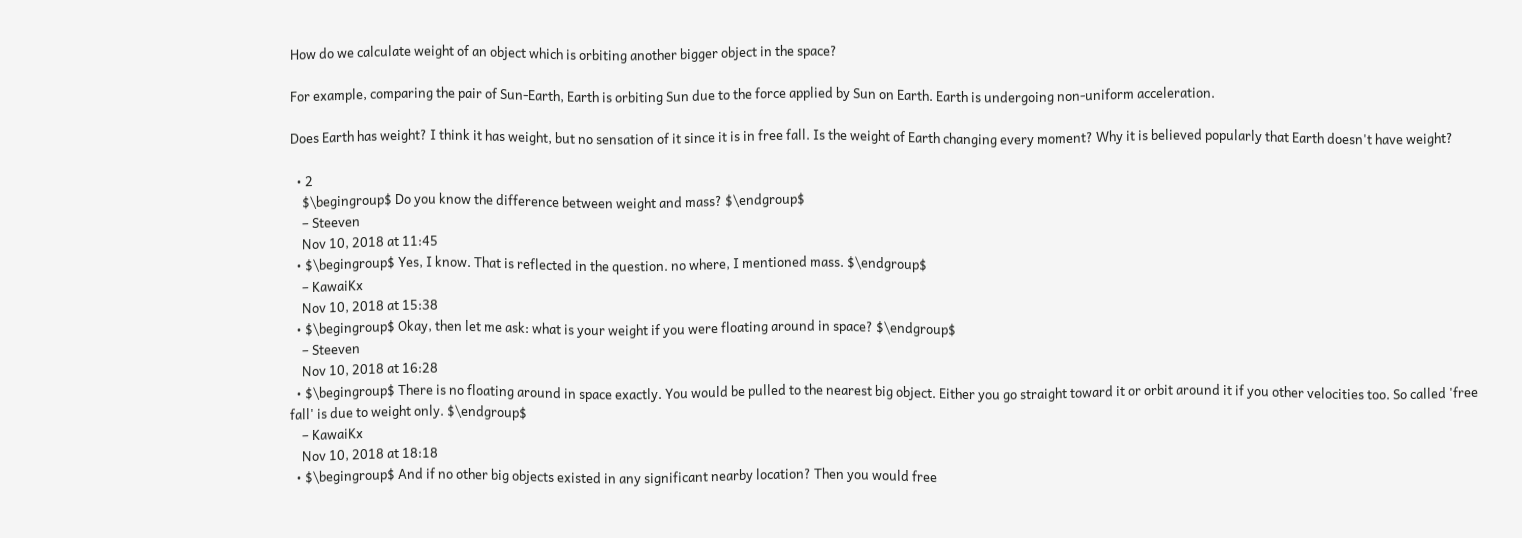How do we calculate weight of an object which is orbiting another bigger object in the space?

For example, comparing the pair of Sun-Earth, Earth is orbiting Sun due to the force applied by Sun on Earth. Earth is undergoing non-uniform acceleration.

Does Earth has weight? I think it has weight, but no sensation of it since it is in free fall. Is the weight of Earth changing every moment? Why it is believed popularly that Earth doesn't have weight?

  • 2
    $\begingroup$ Do you know the difference between weight and mass? $\endgroup$
    – Steeven
    Nov 10, 2018 at 11:45
  • $\begingroup$ Yes, I know. That is reflected in the question. no where, I mentioned mass. $\endgroup$
    – KawaiKx
    Nov 10, 2018 at 15:38
  • $\begingroup$ Okay, then let me ask: what is your weight if you were floating around in space? $\endgroup$
    – Steeven
    Nov 10, 2018 at 16:28
  • $\begingroup$ There is no floating around in space exactly. You would be pulled to the nearest big object. Either you go straight toward it or orbit around it if you other velocities too. So called 'free fall' is due to weight only. $\endgroup$
    – KawaiKx
    Nov 10, 2018 at 18:18
  • $\begingroup$ And if no other big objects existed in any significant nearby location? Then you would free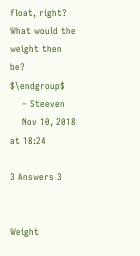float, right? What would the weight then be? $\endgroup$
    – Steeven
    Nov 10, 2018 at 18:24

3 Answers 3


Weight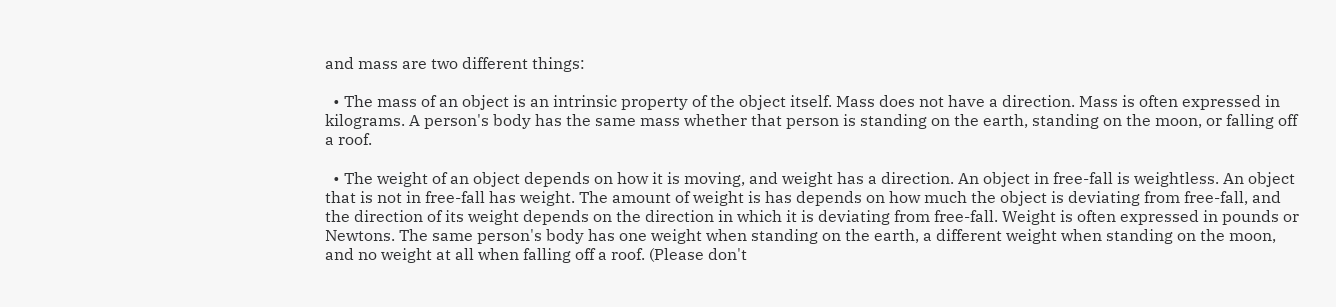and mass are two different things:

  • The mass of an object is an intrinsic property of the object itself. Mass does not have a direction. Mass is often expressed in kilograms. A person's body has the same mass whether that person is standing on the earth, standing on the moon, or falling off a roof.

  • The weight of an object depends on how it is moving, and weight has a direction. An object in free-fall is weightless. An object that is not in free-fall has weight. The amount of weight is has depends on how much the object is deviating from free-fall, and the direction of its weight depends on the direction in which it is deviating from free-fall. Weight is often expressed in pounds or Newtons. The same person's body has one weight when standing on the earth, a different weight when standing on the moon, and no weight at all when falling off a roof. (Please don't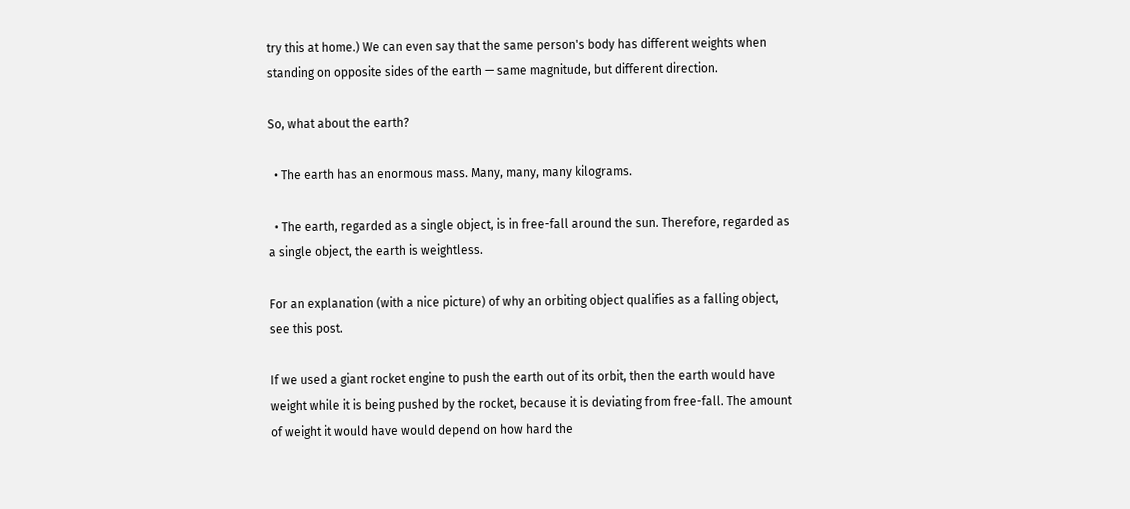try this at home.) We can even say that the same person's body has different weights when standing on opposite sides of the earth — same magnitude, but different direction.

So, what about the earth?

  • The earth has an enormous mass. Many, many, many kilograms.

  • The earth, regarded as a single object, is in free-fall around the sun. Therefore, regarded as a single object, the earth is weightless.

For an explanation (with a nice picture) of why an orbiting object qualifies as a falling object, see this post.

If we used a giant rocket engine to push the earth out of its orbit, then the earth would have weight while it is being pushed by the rocket, because it is deviating from free-fall. The amount of weight it would have would depend on how hard the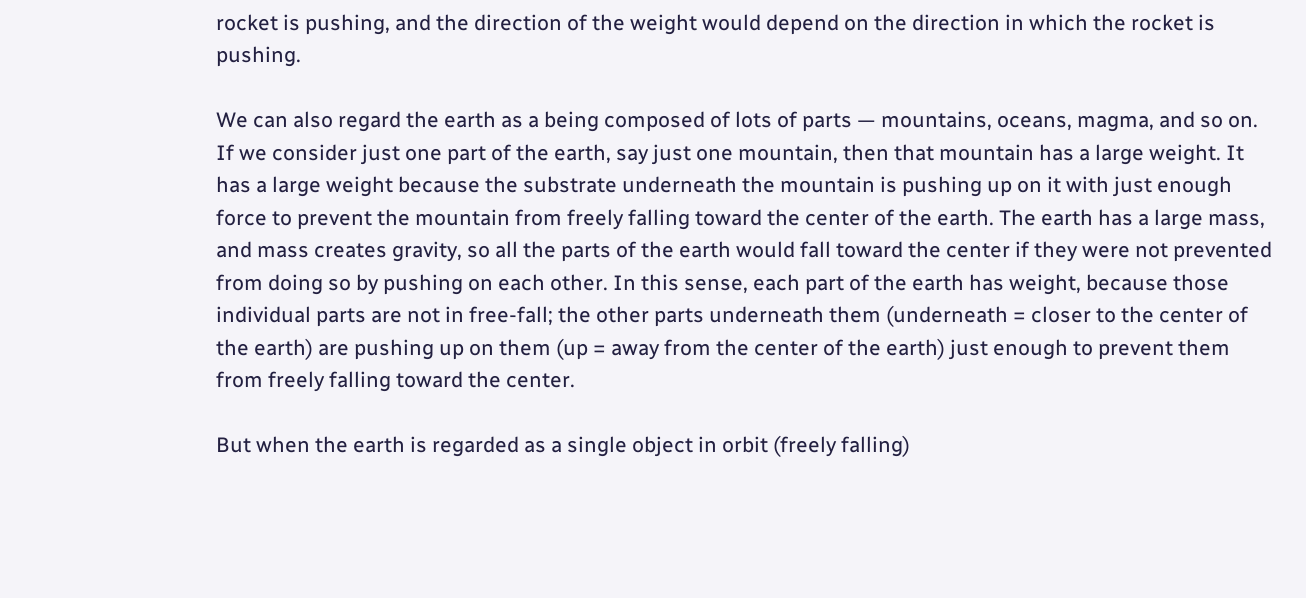rocket is pushing, and the direction of the weight would depend on the direction in which the rocket is pushing.

We can also regard the earth as a being composed of lots of parts — mountains, oceans, magma, and so on. If we consider just one part of the earth, say just one mountain, then that mountain has a large weight. It has a large weight because the substrate underneath the mountain is pushing up on it with just enough force to prevent the mountain from freely falling toward the center of the earth. The earth has a large mass, and mass creates gravity, so all the parts of the earth would fall toward the center if they were not prevented from doing so by pushing on each other. In this sense, each part of the earth has weight, because those individual parts are not in free-fall; the other parts underneath them (underneath = closer to the center of the earth) are pushing up on them (up = away from the center of the earth) just enough to prevent them from freely falling toward the center.

But when the earth is regarded as a single object in orbit (freely falling)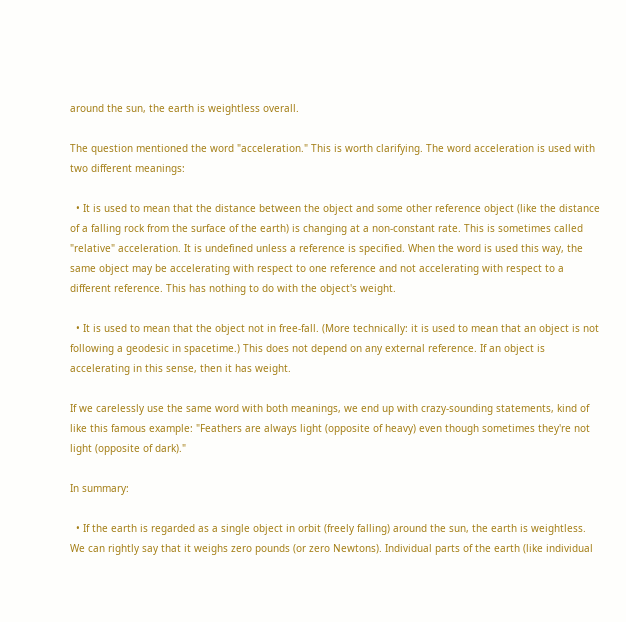around the sun, the earth is weightless overall.

The question mentioned the word "acceleration." This is worth clarifying. The word acceleration is used with two different meanings:

  • It is used to mean that the distance between the object and some other reference object (like the distance of a falling rock from the surface of the earth) is changing at a non-constant rate. This is sometimes called "relative" acceleration. It is undefined unless a reference is specified. When the word is used this way, the same object may be accelerating with respect to one reference and not accelerating with respect to a different reference. This has nothing to do with the object's weight.

  • It is used to mean that the object not in free-fall. (More technically: it is used to mean that an object is not following a geodesic in spacetime.) This does not depend on any external reference. If an object is accelerating in this sense, then it has weight.

If we carelessly use the same word with both meanings, we end up with crazy-sounding statements, kind of like this famous example: "Feathers are always light (opposite of heavy) even though sometimes they're not light (opposite of dark)."

In summary:

  • If the earth is regarded as a single object in orbit (freely falling) around the sun, the earth is weightless. We can rightly say that it weighs zero pounds (or zero Newtons). Individual parts of the earth (like individual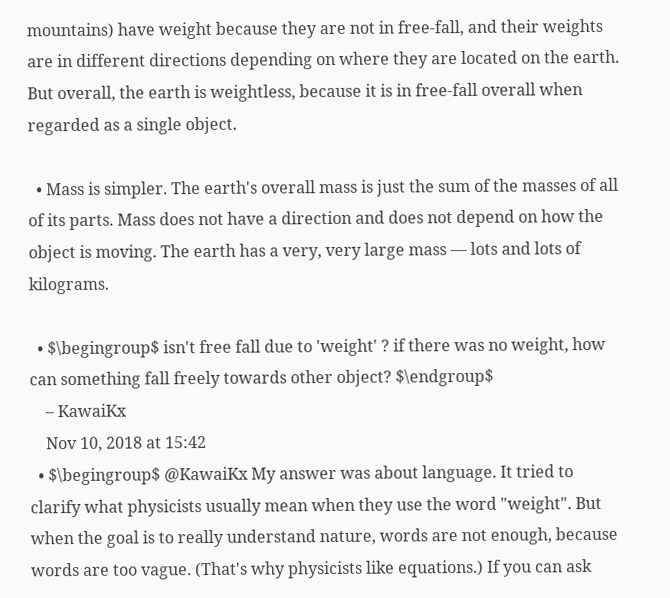mountains) have weight because they are not in free-fall, and their weights are in different directions depending on where they are located on the earth. But overall, the earth is weightless, because it is in free-fall overall when regarded as a single object.

  • Mass is simpler. The earth's overall mass is just the sum of the masses of all of its parts. Mass does not have a direction and does not depend on how the object is moving. The earth has a very, very large mass — lots and lots of kilograms.

  • $\begingroup$ isn't free fall due to 'weight' ? if there was no weight, how can something fall freely towards other object? $\endgroup$
    – KawaiKx
    Nov 10, 2018 at 15:42
  • $\begingroup$ @KawaiKx My answer was about language. It tried to clarify what physicists usually mean when they use the word "weight". But when the goal is to really understand nature, words are not enough, because words are too vague. (That's why physicists like equations.) If you can ask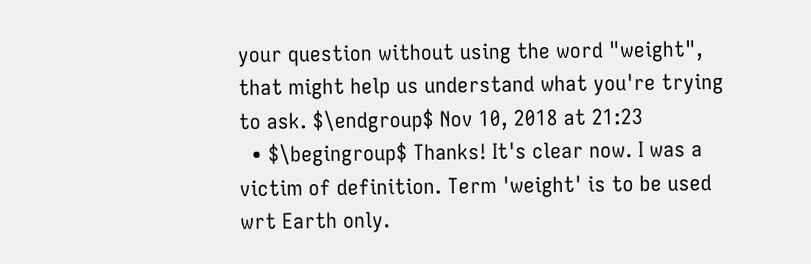your question without using the word "weight", that might help us understand what you're trying to ask. $\endgroup$ Nov 10, 2018 at 21:23
  • $\begingroup$ Thanks! It's clear now. I was a victim of definition. Term 'weight' is to be used wrt Earth only.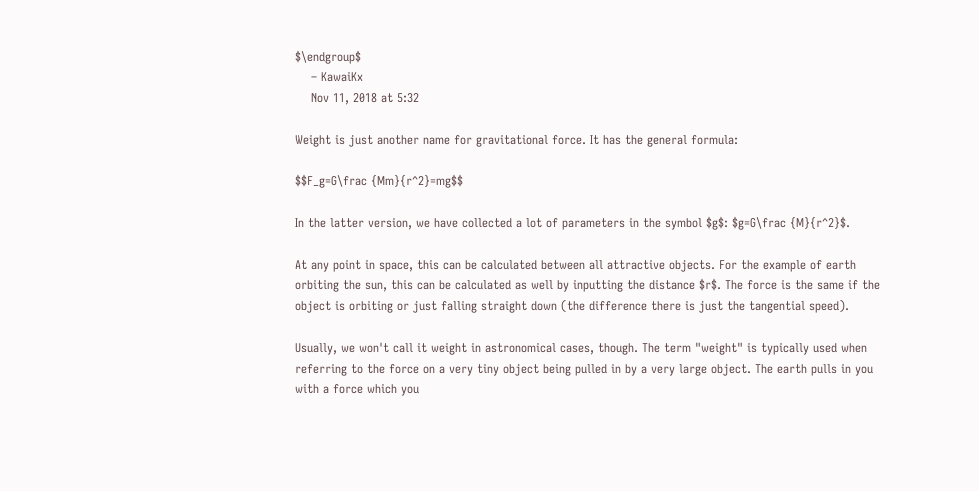$\endgroup$
    – KawaiKx
    Nov 11, 2018 at 5:32

Weight is just another name for gravitational force. It has the general formula:

$$F_g=G\frac {Mm}{r^2}=mg$$

In the latter version, we have collected a lot of parameters in the symbol $g$: $g=G\frac {M}{r^2}$.

At any point in space, this can be calculated between all attractive objects. For the example of earth orbiting the sun, this can be calculated as well by inputting the distance $r$. The force is the same if the object is orbiting or just falling straight down (the difference there is just the tangential speed).

Usually, we won't call it weight in astronomical cases, though. The term "weight" is typically used when referring to the force on a very tiny object being pulled in by a very large object. The earth pulls in you with a force which you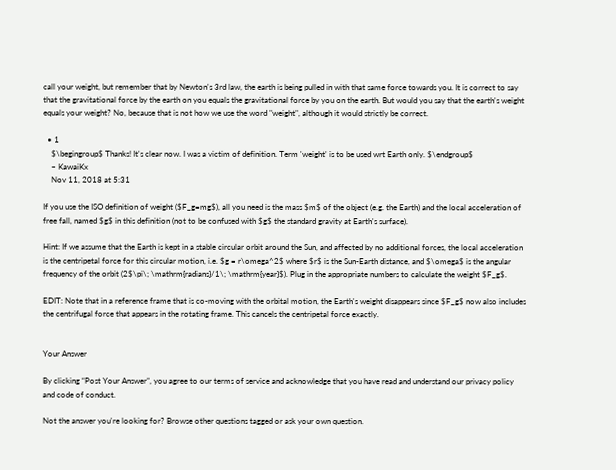call your weight, but remember that by Newton's 3rd law, the earth is being pulled in with that same force towards you. It is correct to say that the gravitational force by the earth on you equals the gravitational force by you on the earth. But would you say that the earth's weight equals your weight? No, because that is not how we use the word "weight", although it would strictly be correct.

  • 1
    $\begingroup$ Thanks! It's clear now. I was a victim of definition. Term 'weight' is to be used wrt Earth only. $\endgroup$
    – KawaiKx
    Nov 11, 2018 at 5:31

If you use the ISO definition of weight ($F_g=mg$), all you need is the mass $m$ of the object (e.g. the Earth) and the local acceleration of free fall, named $g$ in this definition (not to be confused with $g$ the standard gravity at Earth's surface).

Hint: If we assume that the Earth is kept in a stable circular orbit around the Sun, and affected by no additional forces, the local acceleration is the centripetal force for this circular motion, i.e. $g = r\omega^2$ where $r$ is the Sun-Earth distance, and $\omega$ is the angular frequency of the orbit (2$\pi\; \mathrm{radians}/1\; \mathrm{year}$). Plug in the appropriate numbers to calculate the weight $F_g$.

EDIT: Note that in a reference frame that is co-moving with the orbital motion, the Earth's weight disappears since $F_g$ now also includes the centrifugal force that appears in the rotating frame. This cancels the centripetal force exactly.


Your Answer

By clicking “Post Your Answer”, you agree to our terms of service and acknowledge that you have read and understand our privacy policy and code of conduct.

Not the answer you're looking for? Browse other questions tagged or ask your own question.